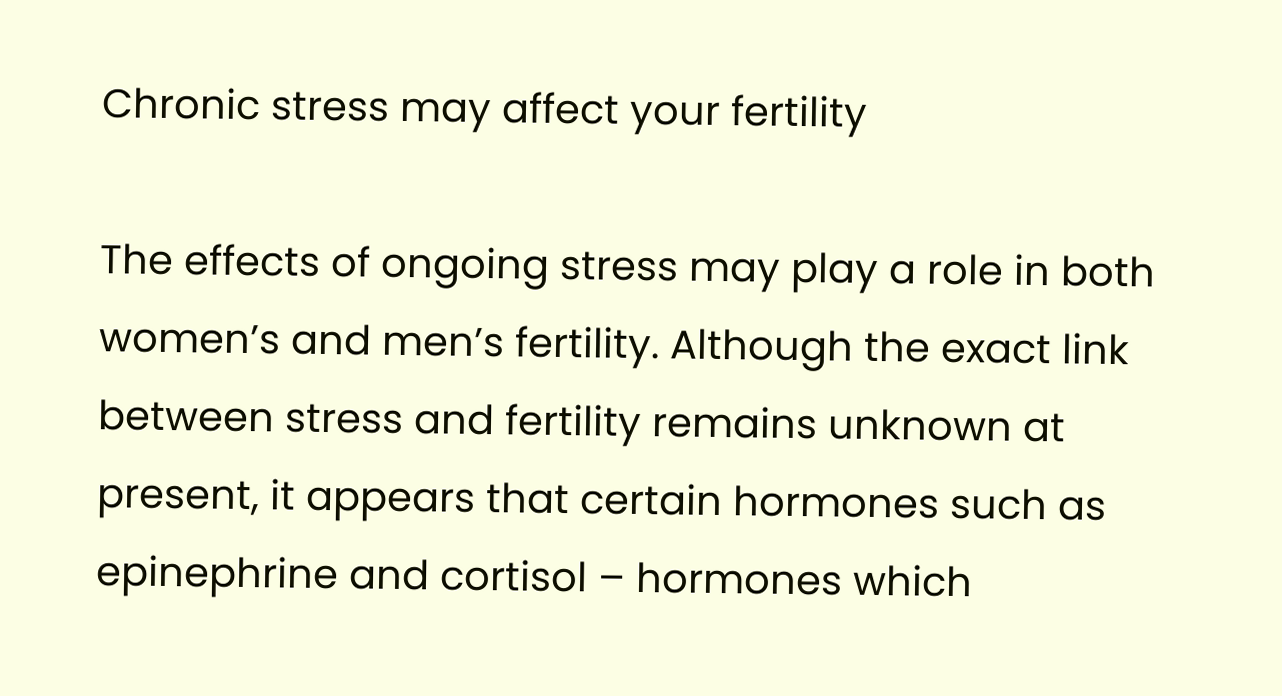Chronic stress may affect your fertility

The effects of ongoing stress may play a role in both women’s and men’s fertility. Although the exact link between stress and fertility remains unknown at present, it appears that certain hormones such as epinephrine and cortisol – hormones which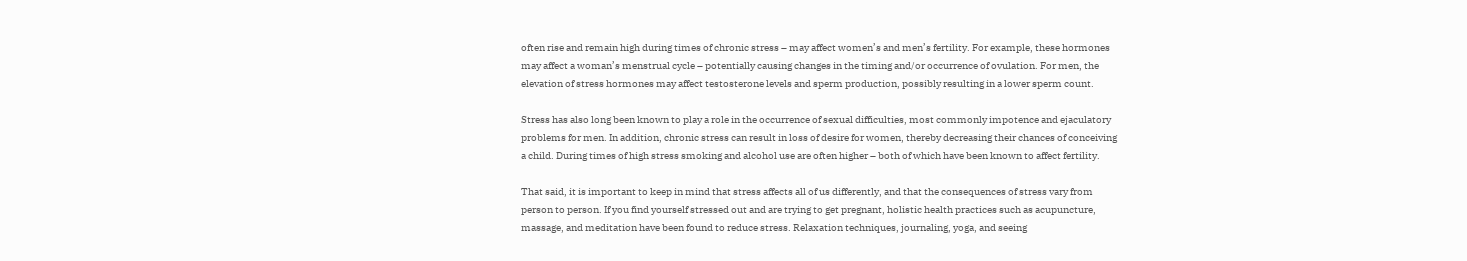often rise and remain high during times of chronic stress – may affect women’s and men’s fertility. For example, these hormones may affect a woman’s menstrual cycle – potentially causing changes in the timing and/or occurrence of ovulation. For men, the elevation of stress hormones may affect testosterone levels and sperm production, possibly resulting in a lower sperm count.

Stress has also long been known to play a role in the occurrence of sexual difficulties, most commonly impotence and ejaculatory problems for men. In addition, chronic stress can result in loss of desire for women, thereby decreasing their chances of conceiving a child. During times of high stress smoking and alcohol use are often higher – both of which have been known to affect fertility.

That said, it is important to keep in mind that stress affects all of us differently, and that the consequences of stress vary from person to person. If you find yourself stressed out and are trying to get pregnant, holistic health practices such as acupuncture, massage, and meditation have been found to reduce stress. Relaxation techniques, journaling, yoga, and seeing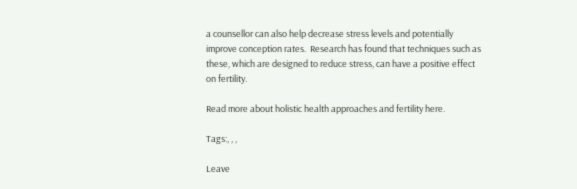a counsellor can also help decrease stress levels and potentially improve conception rates.  Research has found that techniques such as these, which are designed to reduce stress, can have a positive effect on fertility.

Read more about holistic health approaches and fertility here.

Tags:, , ,

Leave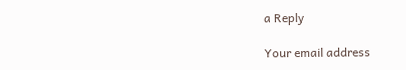a Reply

Your email address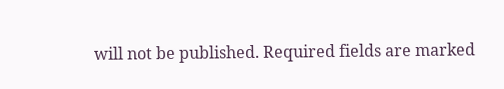will not be published. Required fields are marked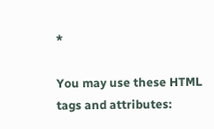*

You may use these HTML tags and attributes: